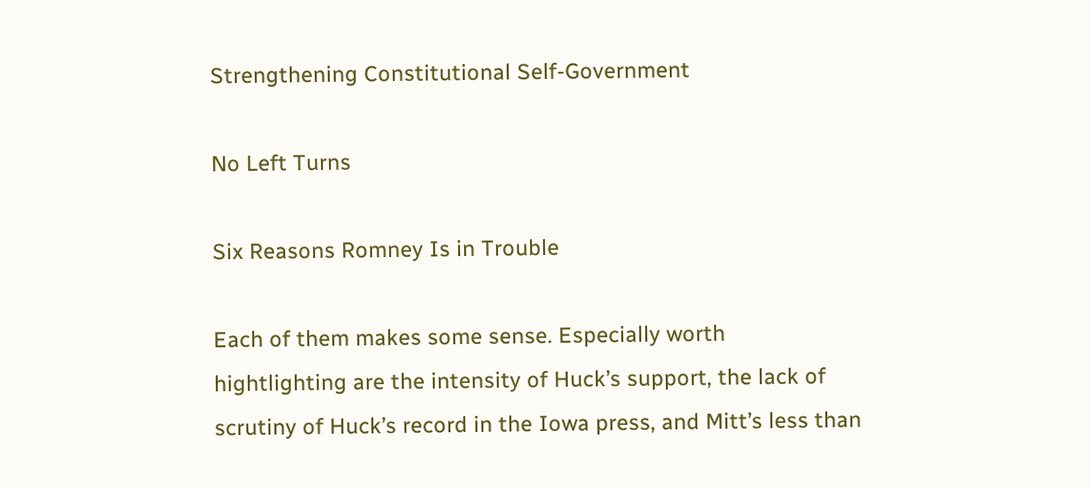Strengthening Constitutional Self-Government

No Left Turns

Six Reasons Romney Is in Trouble

Each of them makes some sense. Especially worth hightlighting are the intensity of Huck’s support, the lack of scrutiny of Huck’s record in the Iowa press, and Mitt’s less than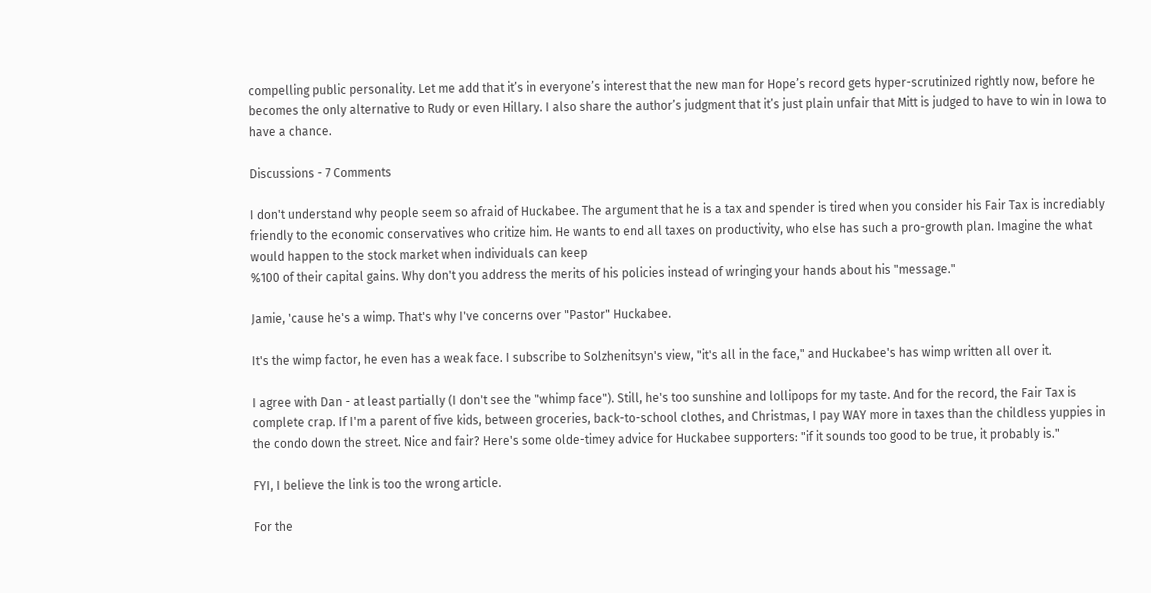compelling public personality. Let me add that it’s in everyone’s interest that the new man for Hope’s record gets hyper-scrutinized rightly now, before he becomes the only alternative to Rudy or even Hillary. I also share the author’s judgment that it’s just plain unfair that Mitt is judged to have to win in Iowa to have a chance.

Discussions - 7 Comments

I don't understand why people seem so afraid of Huckabee. The argument that he is a tax and spender is tired when you consider his Fair Tax is incrediably friendly to the economic conservatives who critize him. He wants to end all taxes on productivity, who else has such a pro-growth plan. Imagine the what would happen to the stock market when individuals can keep
%100 of their capital gains. Why don't you address the merits of his policies instead of wringing your hands about his "message."

Jamie, 'cause he's a wimp. That's why I've concerns over "Pastor" Huckabee.

It's the wimp factor, he even has a weak face. I subscribe to Solzhenitsyn's view, "it's all in the face," and Huckabee's has wimp written all over it.

I agree with Dan - at least partially (I don't see the "whimp face"). Still, he's too sunshine and lollipops for my taste. And for the record, the Fair Tax is complete crap. If I'm a parent of five kids, between groceries, back-to-school clothes, and Christmas, I pay WAY more in taxes than the childless yuppies in the condo down the street. Nice and fair? Here's some olde-timey advice for Huckabee supporters: "if it sounds too good to be true, it probably is."

FYI, I believe the link is too the wrong article.

For the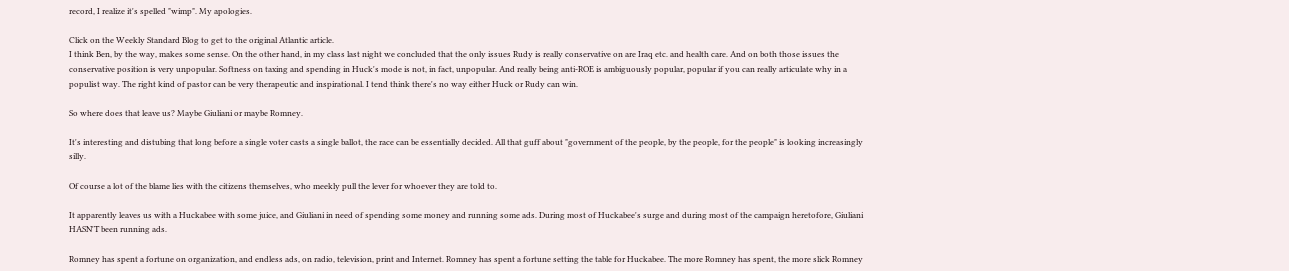record, I realize it's spelled "wimp". My apologies.

Click on the Weekly Standard Blog to get to the original Atlantic article.
I think Ben, by the way, makes some sense. On the other hand, in my class last night we concluded that the only issues Rudy is really conservative on are Iraq etc. and health care. And on both those issues the conservative position is very unpopular. Softness on taxing and spending in Huck's mode is not, in fact, unpopular. And really being anti-ROE is ambiguously popular, popular if you can really articulate why in a populist way. The right kind of pastor can be very therapeutic and inspirational. I tend think there's no way either Huck or Rudy can win.

So where does that leave us? Maybe Giuliani or maybe Romney.

It's interesting and distubing that long before a single voter casts a single ballot, the race can be essentially decided. All that guff about "government of the people, by the people, for the people" is looking increasingly silly.

Of course a lot of the blame lies with the citizens themselves, who meekly pull the lever for whoever they are told to.

It apparently leaves us with a Huckabee with some juice, and Giuliani in need of spending some money and running some ads. During most of Huckabee's surge and during most of the campaign heretofore, Giuliani HASN'T been running ads.

Romney has spent a fortune on organization, and endless ads, on radio, television, print and Internet. Romney has spent a fortune setting the table for Huckabee. The more Romney has spent, the more slick Romney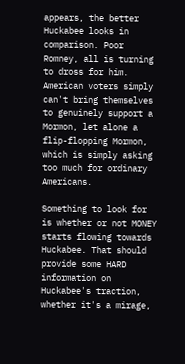appears, the better Huckabee looks in comparison. Poor Romney, all is turning to dross for him. American voters simply can't bring themselves to genuinely support a Mormon, let alone a flip-flopping Mormon, which is simply asking too much for ordinary Americans.

Something to look for is whether or not MONEY starts flowing towards Huckabee. That should provide some HARD information on Huckabee's traction, whether it's a mirage,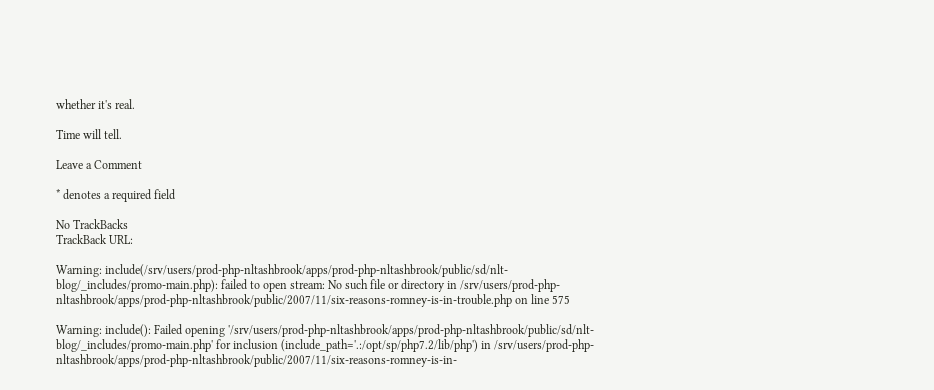whether it's real.

Time will tell.

Leave a Comment

* denotes a required field

No TrackBacks
TrackBack URL:

Warning: include(/srv/users/prod-php-nltashbrook/apps/prod-php-nltashbrook/public/sd/nlt-blog/_includes/promo-main.php): failed to open stream: No such file or directory in /srv/users/prod-php-nltashbrook/apps/prod-php-nltashbrook/public/2007/11/six-reasons-romney-is-in-trouble.php on line 575

Warning: include(): Failed opening '/srv/users/prod-php-nltashbrook/apps/prod-php-nltashbrook/public/sd/nlt-blog/_includes/promo-main.php' for inclusion (include_path='.:/opt/sp/php7.2/lib/php') in /srv/users/prod-php-nltashbrook/apps/prod-php-nltashbrook/public/2007/11/six-reasons-romney-is-in-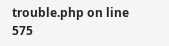trouble.php on line 575